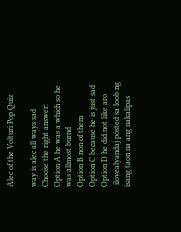Alec of the Volturi Pop Quiz

way is alec all ways sad
Choose the right answer:
Option A he was a which so he was allmost burnd
Option B non of them
Option C because he is just sad
Option D he did not like aro
 ilovealyandaj posted sa loob ng isang taon na ang nakalipas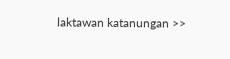laktawan katanungan >>